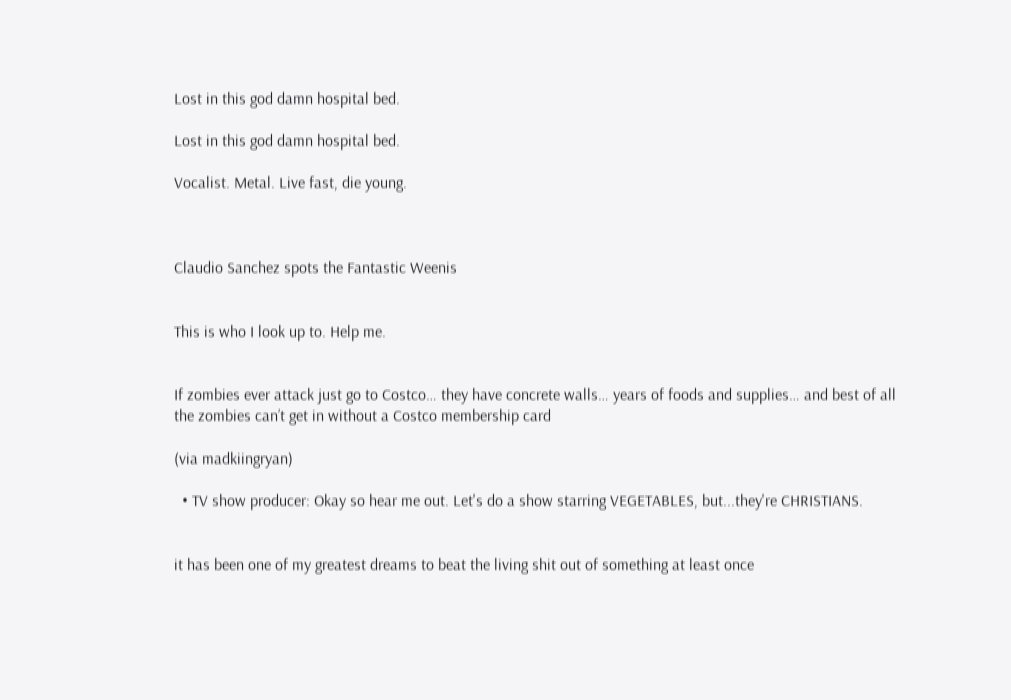Lost in this god damn hospital bed.

Lost in this god damn hospital bed.

Vocalist. Metal. Live fast, die young.



Claudio Sanchez spots the Fantastic Weenis


This is who I look up to. Help me.


If zombies ever attack just go to Costco… they have concrete walls… years of foods and supplies… and best of all the zombies can’t get in without a Costco membership card

(via madkiingryan)

  • TV show producer: Okay so hear me out. Let's do a show starring VEGETABLES, but...they're CHRISTIANS.


it has been one of my greatest dreams to beat the living shit out of something at least once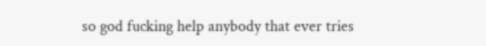so god fucking help anybody that ever tries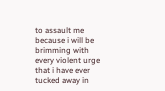to assault me because i will be brimming with every violent urge that i have ever tucked away in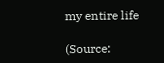my entire life

(Source: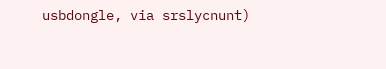usbdongle, via srslycnunt)